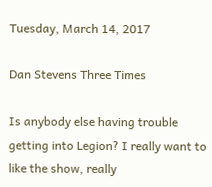Tuesday, March 14, 2017

Dan Stevens Three Times

Is anybody else having trouble getting into Legion? I really want to like the show, really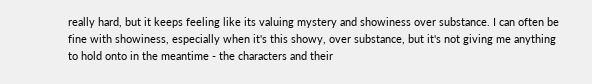really hard, but it keeps feeling like its valuing mystery and showiness over substance. I can often be fine with showiness, especially when it's this showy, over substance, but it's not giving me anything to hold onto in the meantime - the characters and their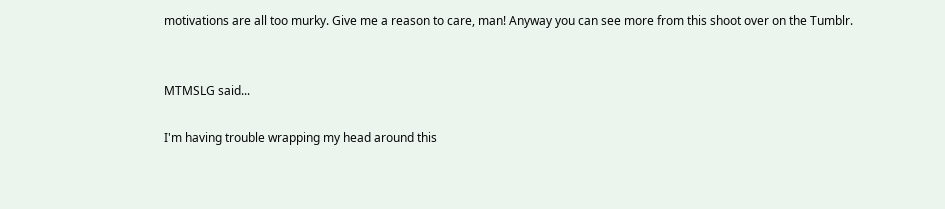motivations are all too murky. Give me a reason to care, man! Anyway you can see more from this shoot over on the Tumblr.


MTMSLG said...

I'm having trouble wrapping my head around this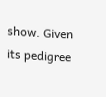show. Given its pedigree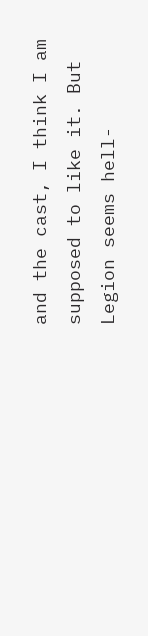and the cast, I think I am supposed to like it. But Legion seems hell-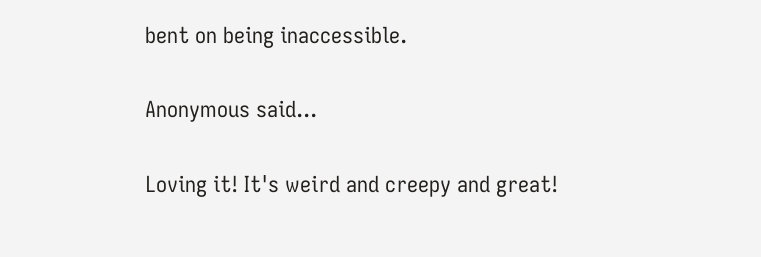bent on being inaccessible.

Anonymous said...

Loving it! It's weird and creepy and great!